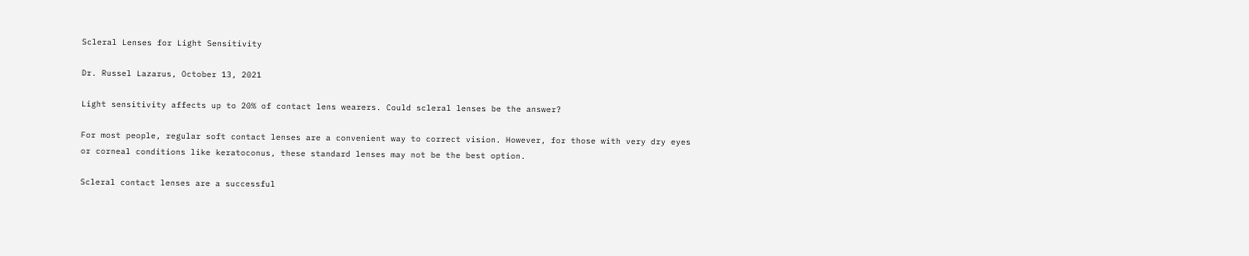Scleral Lenses for Light Sensitivity

Dr. Russel Lazarus, October 13, 2021

Light sensitivity affects up to 20% of contact lens wearers. Could scleral lenses be the answer?

For most people, regular soft contact lenses are a convenient way to correct vision. However, for those with very dry eyes or corneal conditions like keratoconus, these standard lenses may not be the best option.

Scleral contact lenses are a successful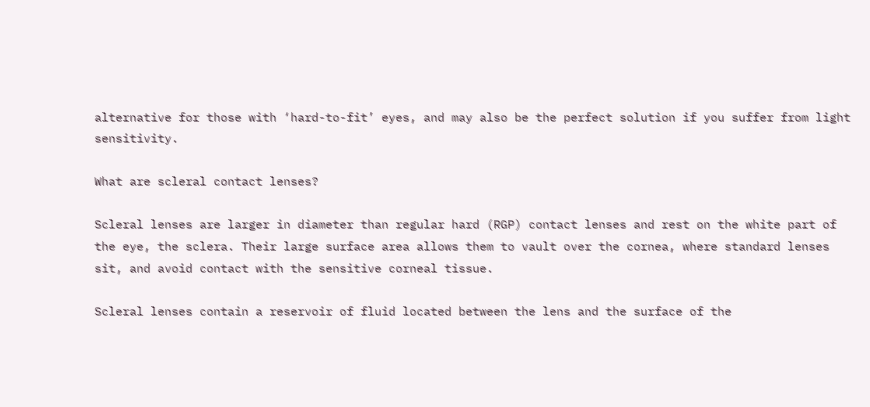alternative for those with ‘hard-to-fit’ eyes, and may also be the perfect solution if you suffer from light sensitivity.

What are scleral contact lenses?

Scleral lenses are larger in diameter than regular hard (RGP) contact lenses and rest on the white part of the eye, the sclera. Their large surface area allows them to vault over the cornea, where standard lenses sit, and avoid contact with the sensitive corneal tissue.

Scleral lenses contain a reservoir of fluid located between the lens and the surface of the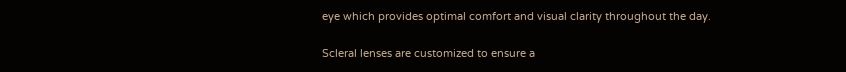eye which provides optimal comfort and visual clarity throughout the day.

Scleral lenses are customized to ensure a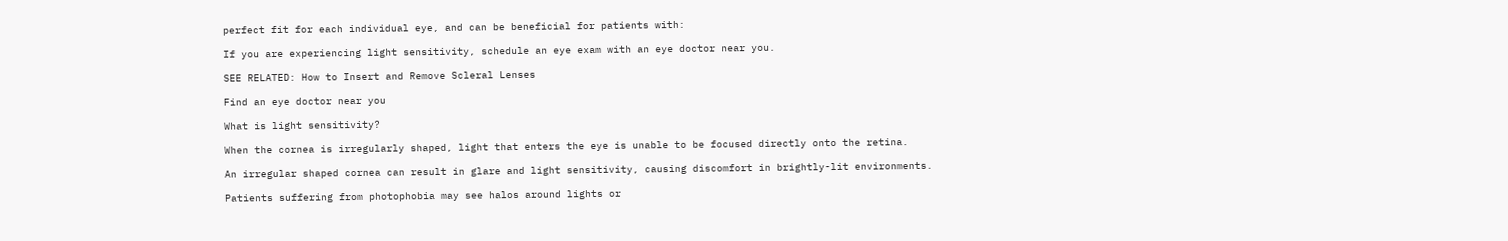perfect fit for each individual eye, and can be beneficial for patients with:

If you are experiencing light sensitivity, schedule an eye exam with an eye doctor near you.

SEE RELATED: How to Insert and Remove Scleral Lenses

Find an eye doctor near you

What is light sensitivity?

When the cornea is irregularly shaped, light that enters the eye is unable to be focused directly onto the retina.

An irregular shaped cornea can result in glare and light sensitivity, causing discomfort in brightly-lit environments.

Patients suffering from photophobia may see halos around lights or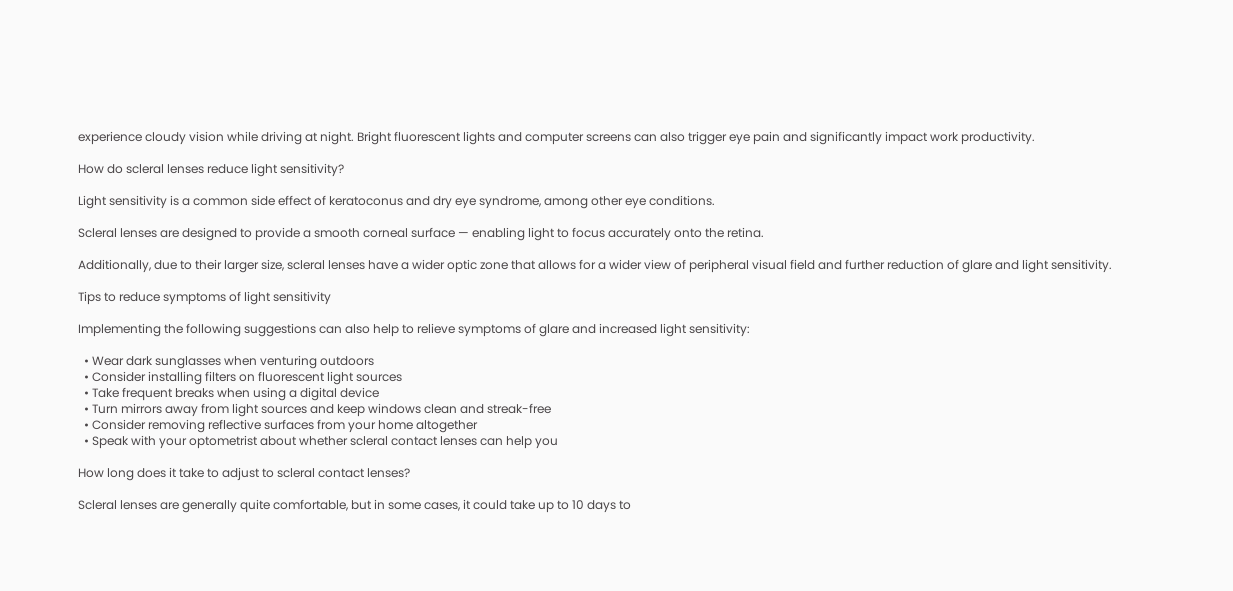experience cloudy vision while driving at night. Bright fluorescent lights and computer screens can also trigger eye pain and significantly impact work productivity.

How do scleral lenses reduce light sensitivity?

Light sensitivity is a common side effect of keratoconus and dry eye syndrome, among other eye conditions.

Scleral lenses are designed to provide a smooth corneal surface — enabling light to focus accurately onto the retina.

Additionally, due to their larger size, scleral lenses have a wider optic zone that allows for a wider view of peripheral visual field and further reduction of glare and light sensitivity.

Tips to reduce symptoms of light sensitivity

Implementing the following suggestions can also help to relieve symptoms of glare and increased light sensitivity:

  • Wear dark sunglasses when venturing outdoors
  • Consider installing filters on fluorescent light sources
  • Take frequent breaks when using a digital device
  • Turn mirrors away from light sources and keep windows clean and streak-free
  • Consider removing reflective surfaces from your home altogether
  • Speak with your optometrist about whether scleral contact lenses can help you

How long does it take to adjust to scleral contact lenses?

Scleral lenses are generally quite comfortable, but in some cases, it could take up to 10 days to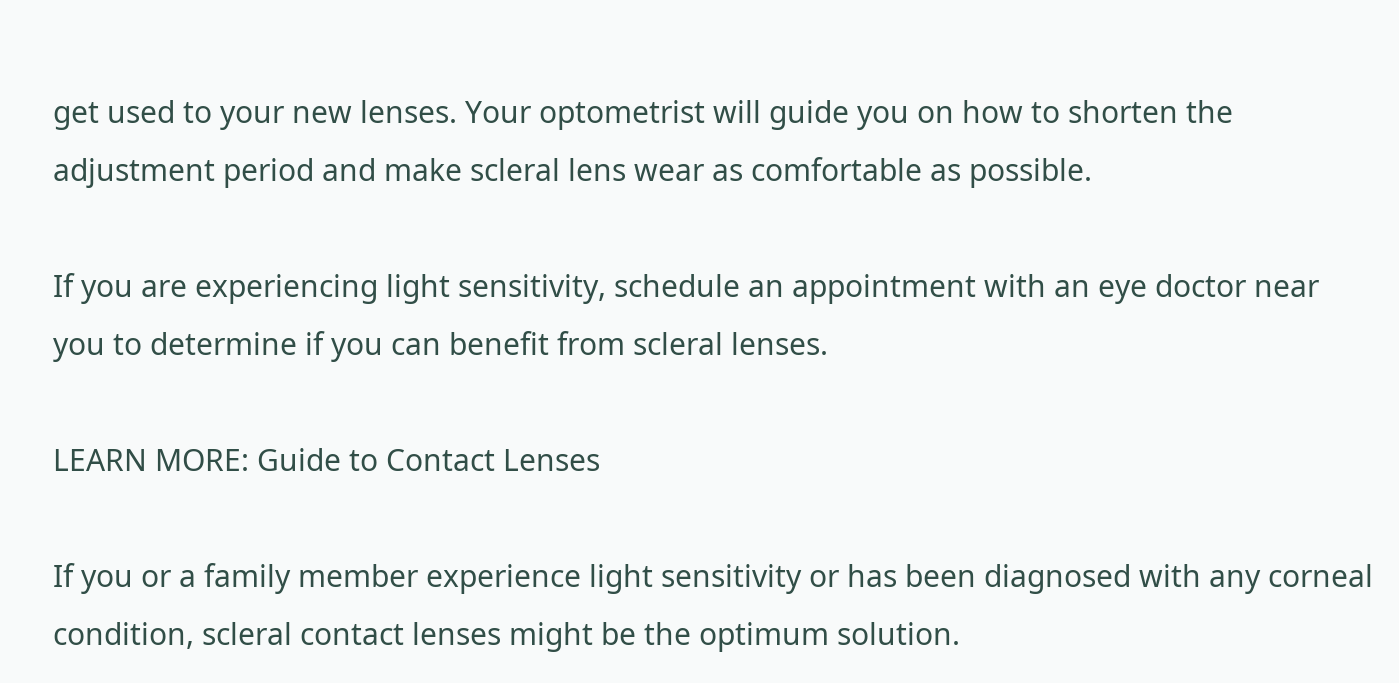get used to your new lenses. Your optometrist will guide you on how to shorten the adjustment period and make scleral lens wear as comfortable as possible.

If you are experiencing light sensitivity, schedule an appointment with an eye doctor near you to determine if you can benefit from scleral lenses.

LEARN MORE: Guide to Contact Lenses

If you or a family member experience light sensitivity or has been diagnosed with any corneal condition, scleral contact lenses might be the optimum solution.